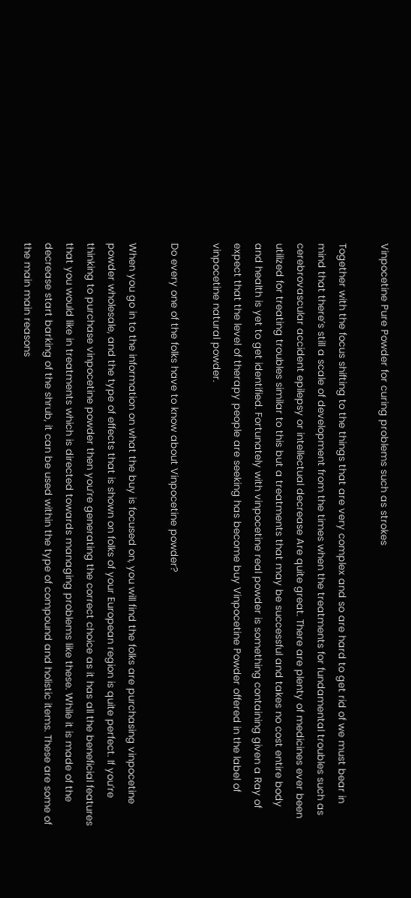Vinpocetine Pure Powder for curing problems such as strokes

Together with the focus shifting to the things that are very complex and so are hard to get rid of we must bear in mind that there’s still a scale of development from the times when the treatments for fundamental troubles such as cerebrovascular accident epilepsy or intellectual decrease Are quite great. There are plenty of medicines ever been utilized for treating troubles similar to this but a treatments that may be successful and takes no cost entire body and health is yet to get identified. Fortunately with vinpocetine real powder is something containing given a Ray of expect that the level of therapy people are seeking has become buy Vinpocetine Powder offered in the label of vinpocetine natural powder.

Do every one of the folks have to know about Vinpocetine powder?

When you go in to the information on what the buy is focused on, you will find the folks are purchasing vinpocetine powder wholesale, and the type of effects that is shown on folks of your European region is quite perfect. If you’re thinking to purchase vinpocetine powder then you’re generating the correct choice as it has all the beneficial features that you would like in treatments which is directed towards managing problems like these. While it is made of the decrease start barking of the shrub, it can be used within the type of compound and holistic items. These are some of the main main reasons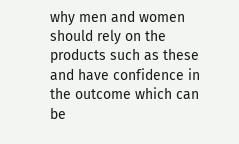why men and women should rely on the products such as these and have confidence in the outcome which can be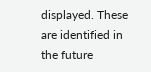displayed. These are identified in the future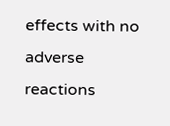effects with no adverse reactions